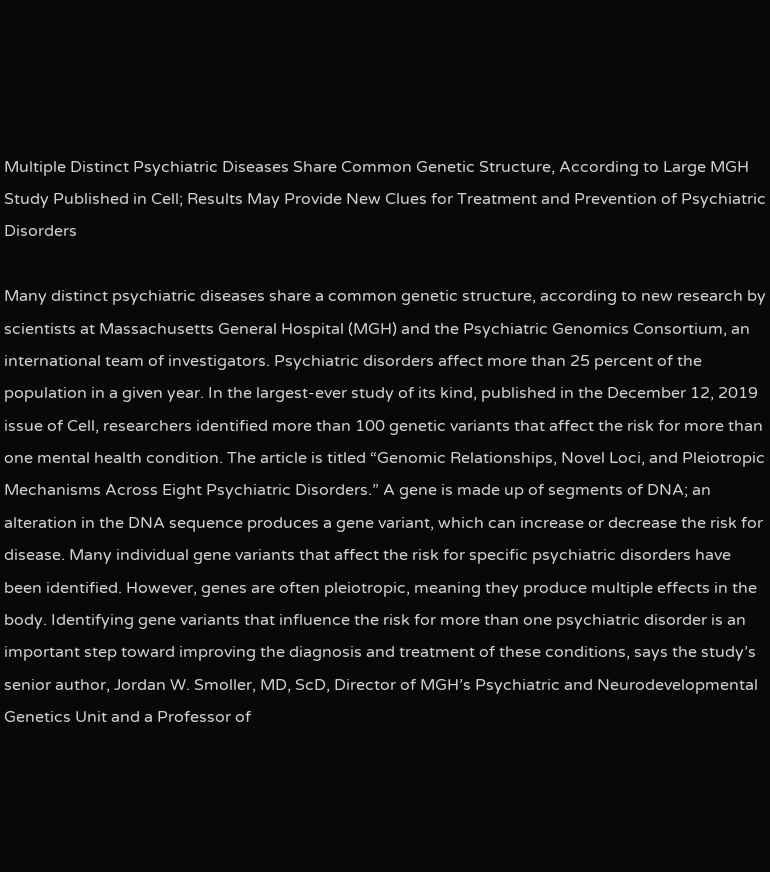Multiple Distinct Psychiatric Diseases Share Common Genetic Structure, According to Large MGH Study Published in Cell; Results May Provide New Clues for Treatment and Prevention of Psychiatric Disorders

Many distinct psychiatric diseases share a common genetic structure, according to new research by scientists at Massachusetts General Hospital (MGH) and the Psychiatric Genomics Consortium, an international team of investigators. Psychiatric disorders affect more than 25 percent of the population in a given year. In the largest-ever study of its kind, published in the December 12, 2019 issue of Cell, researchers identified more than 100 genetic variants that affect the risk for more than one mental health condition. The article is titled “Genomic Relationships, Novel Loci, and Pleiotropic Mechanisms Across Eight Psychiatric Disorders.” A gene is made up of segments of DNA; an alteration in the DNA sequence produces a gene variant, which can increase or decrease the risk for disease. Many individual gene variants that affect the risk for specific psychiatric disorders have been identified. However, genes are often pleiotropic, meaning they produce multiple effects in the body. Identifying gene variants that influence the risk for more than one psychiatric disorder is an important step toward improving the diagnosis and treatment of these conditions, says the study’s senior author, Jordan W. Smoller, MD, ScD, Director of MGH’s Psychiatric and Neurodevelopmental Genetics Unit and a Professor of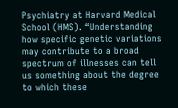Psychiatry at Harvard Medical School (HMS). “Understanding how specific genetic variations may contribute to a broad spectrum of illnesses can tell us something about the degree to which these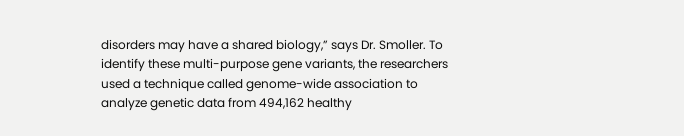disorders may have a shared biology,” says Dr. Smoller. To identify these multi-purpose gene variants, the researchers used a technique called genome-wide association to analyze genetic data from 494,162 healthy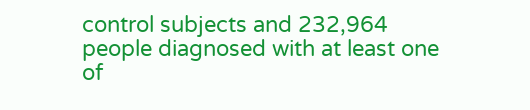control subjects and 232,964 people diagnosed with at least one of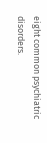eight common psychiatric disorders.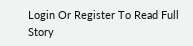Login Or Register To Read Full Story